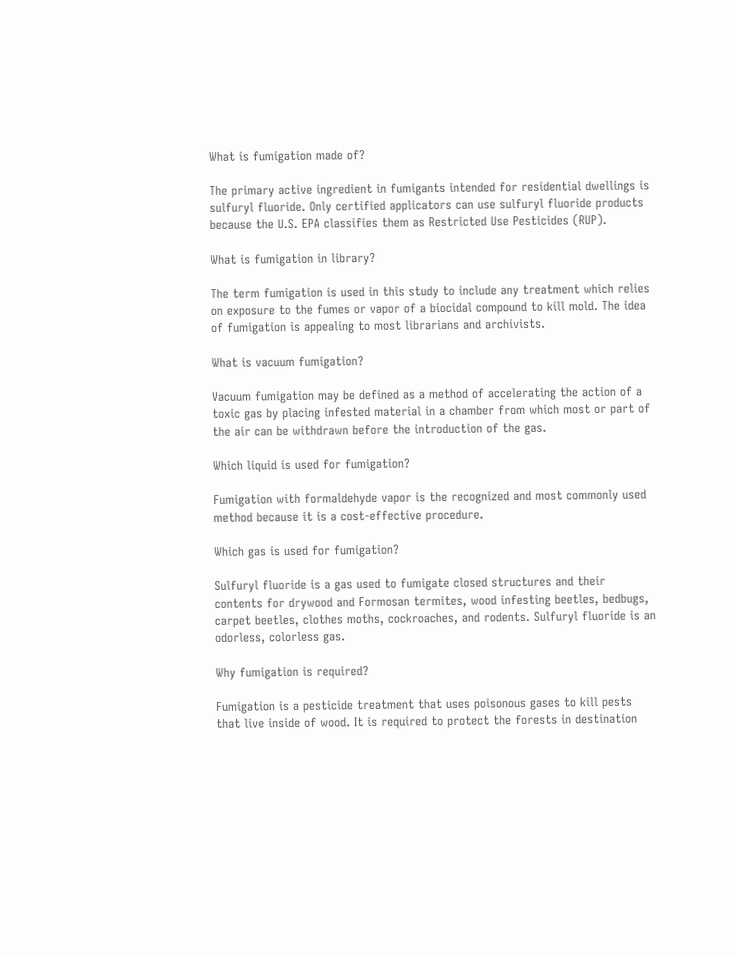What is fumigation made of?

The primary active ingredient in fumigants intended for residential dwellings is sulfuryl fluoride. Only certified applicators can use sulfuryl fluoride products because the U.S. EPA classifies them as Restricted Use Pesticides (RUP).

What is fumigation in library?

The term fumigation is used in this study to include any treatment which relies on exposure to the fumes or vapor of a biocidal compound to kill mold. The idea of fumigation is appealing to most librarians and archivists.

What is vacuum fumigation?

Vacuum fumigation may be defined as a method of accelerating the action of a toxic gas by placing infested material in a chamber from which most or part of the air can be withdrawn before the introduction of the gas.

Which liquid is used for fumigation?

Fumigation with formaldehyde vapor is the recognized and most commonly used method because it is a cost-effective procedure.

Which gas is used for fumigation?

Sulfuryl fluoride is a gas used to fumigate closed structures and their contents for drywood and Formosan termites, wood infesting beetles, bedbugs, carpet beetles, clothes moths, cockroaches, and rodents. Sulfuryl fluoride is an odorless, colorless gas.

Why fumigation is required?

Fumigation is a pesticide treatment that uses poisonous gases to kill pests that live inside of wood. It is required to protect the forests in destination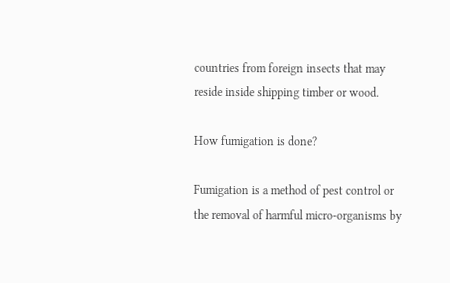countries from foreign insects that may reside inside shipping timber or wood.

How fumigation is done?

Fumigation is a method of pest control or the removal of harmful micro-organisms by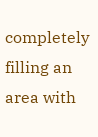completely filling an area with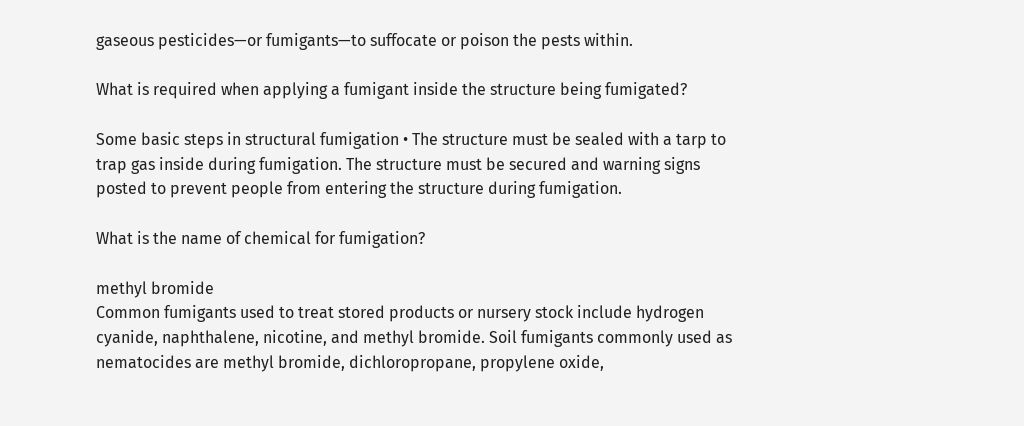gaseous pesticides—or fumigants—to suffocate or poison the pests within.

What is required when applying a fumigant inside the structure being fumigated?

Some basic steps in structural fumigation • The structure must be sealed with a tarp to trap gas inside during fumigation. The structure must be secured and warning signs posted to prevent people from entering the structure during fumigation.

What is the name of chemical for fumigation?

methyl bromide
Common fumigants used to treat stored products or nursery stock include hydrogen cyanide, naphthalene, nicotine, and methyl bromide. Soil fumigants commonly used as nematocides are methyl bromide, dichloropropane, propylene oxide,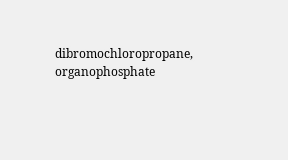dibromochloropropane, organophosphate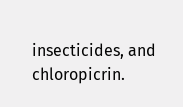insecticides, and chloropicrin.